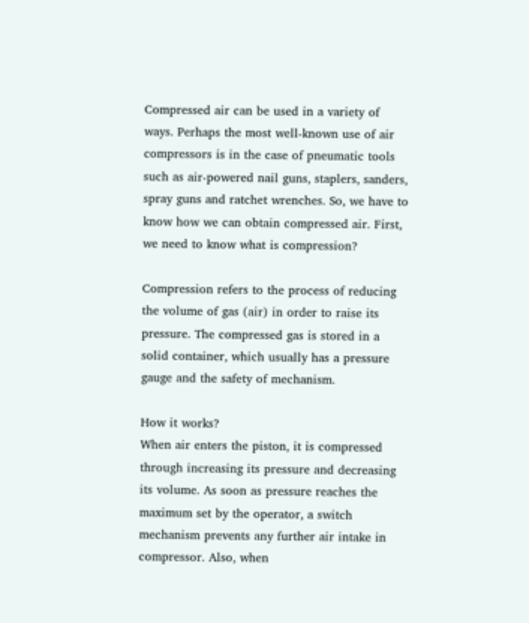Compressed air can be used in a variety of ways. Perhaps the most well-known use of air compressors is in the case of pneumatic tools such as air-powered nail guns, staplers, sanders, spray guns and ratchet wrenches. So, we have to know how we can obtain compressed air. First, we need to know what is compression?

Compression refers to the process of reducing the volume of gas (air) in order to raise its pressure. The compressed gas is stored in a solid container, which usually has a pressure gauge and the safety of mechanism.

How it works?
When air enters the piston, it is compressed through increasing its pressure and decreasing its volume. As soon as pressure reaches the maximum set by the operator, a switch mechanism prevents any further air intake in compressor. Also, when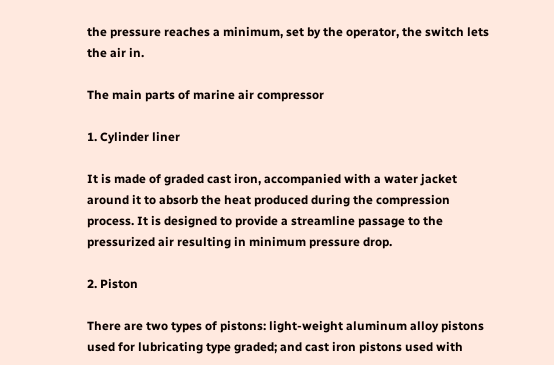the pressure reaches a minimum, set by the operator, the switch lets the air in.

The main parts of marine air compressor

1. Cylinder liner

It is made of graded cast iron, accompanied with a water jacket around it to absorb the heat produced during the compression process. It is designed to provide a streamline passage to the pressurized air resulting in minimum pressure drop.

2. Piston

There are two types of pistons: light-weight aluminum alloy pistons used for lubricating type graded; and cast iron pistons used with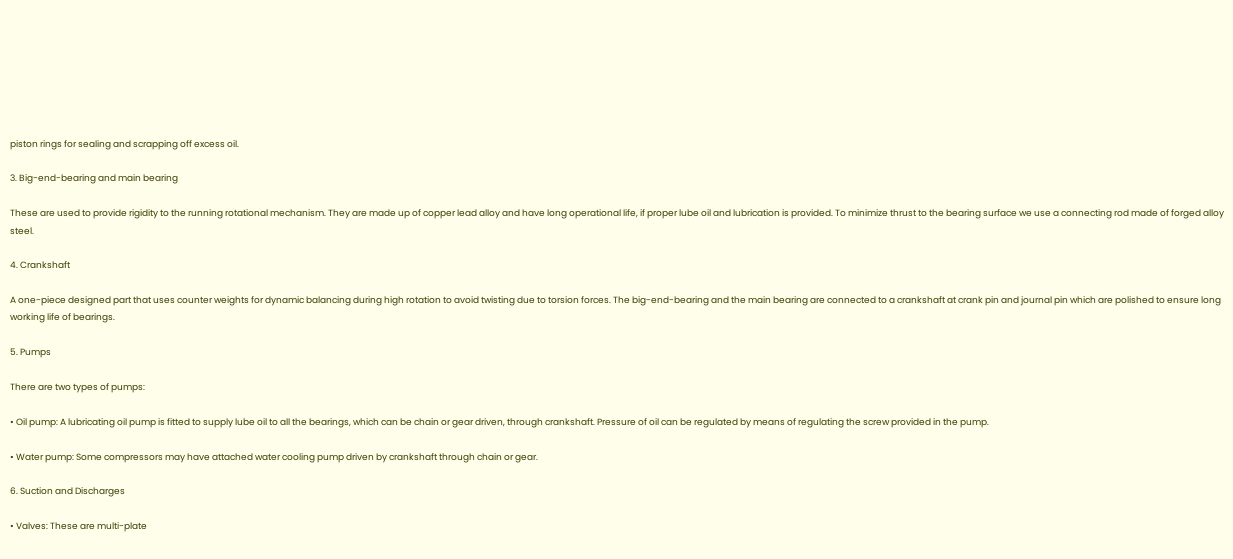piston rings for sealing and scrapping off excess oil.

3. Big-end-bearing and main bearing

These are used to provide rigidity to the running rotational mechanism. They are made up of copper lead alloy and have long operational life, if proper lube oil and lubrication is provided. To minimize thrust to the bearing surface we use a connecting rod made of forged alloy steel.

4. Crankshaft

A one-piece designed part that uses counter weights for dynamic balancing during high rotation to avoid twisting due to torsion forces. The big-end-bearing and the main bearing are connected to a crankshaft at crank pin and journal pin which are polished to ensure long working life of bearings.

5. Pumps

There are two types of pumps:

• Oil pump: A lubricating oil pump is fitted to supply lube oil to all the bearings, which can be chain or gear driven, through crankshaft. Pressure of oil can be regulated by means of regulating the screw provided in the pump.

• Water pump: Some compressors may have attached water cooling pump driven by crankshaft through chain or gear.

6. Suction and Discharges

• Valves: These are multi-plate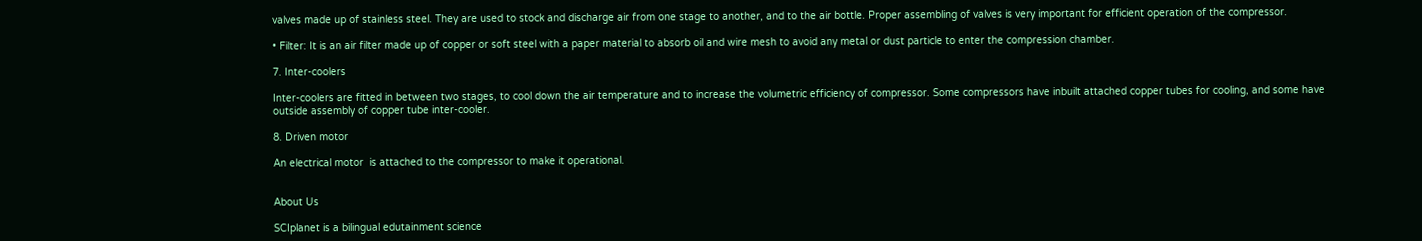valves made up of stainless steel. They are used to stock and discharge air from one stage to another, and to the air bottle. Proper assembling of valves is very important for efficient operation of the compressor.

• Filter: It is an air filter made up of copper or soft steel with a paper material to absorb oil and wire mesh to avoid any metal or dust particle to enter the compression chamber.

7. Inter-coolers

Inter-coolers are fitted in between two stages, to cool down the air temperature and to increase the volumetric efficiency of compressor. Some compressors have inbuilt attached copper tubes for cooling, and some have outside assembly of copper tube inter-cooler.

8. Driven motor

An electrical motor  is attached to the compressor to make it operational.


About Us

SCIplanet is a bilingual edutainment science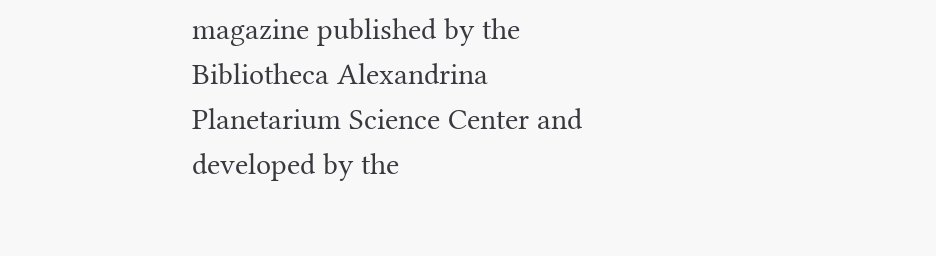magazine published by the Bibliotheca Alexandrina Planetarium Science Center and developed by the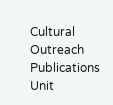Cultural Outreach Publications Unit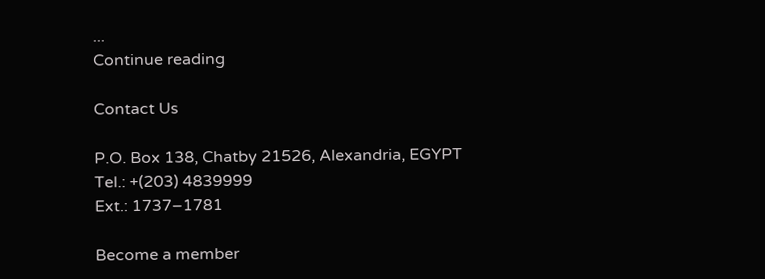...
Continue reading

Contact Us

P.O. Box 138, Chatby 21526, Alexandria, EGYPT
Tel.: +(203) 4839999
Ext.: 1737–1781

Become a member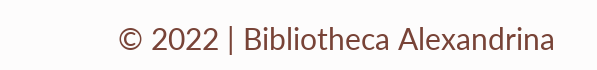© 2022 | Bibliotheca Alexandrina